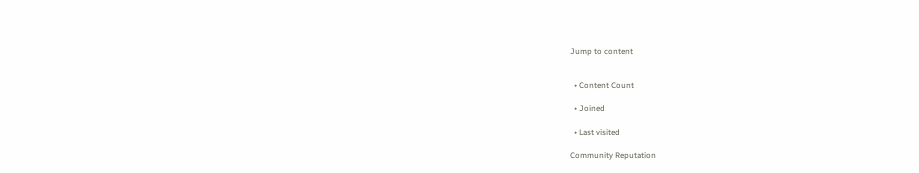Jump to content


  • Content Count

  • Joined

  • Last visited

Community Reputation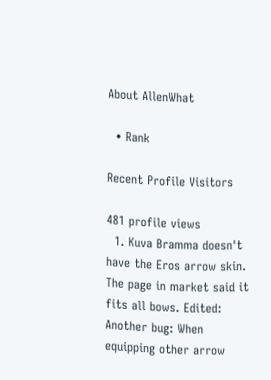About AllenWhat

  • Rank

Recent Profile Visitors

481 profile views
  1. Kuva Bramma doesn't have the Eros arrow skin. The page in market said it fits all bows. Edited: Another bug: When equipping other arrow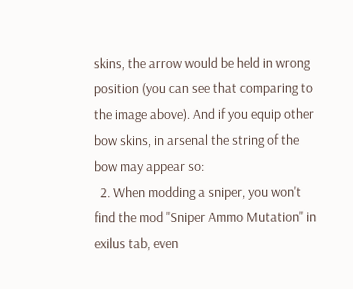skins, the arrow would be held in wrong position (you can see that comparing to the image above). And if you equip other bow skins, in arsenal the string of the bow may appear so:
  2. When modding a sniper, you won't find the mod "Sniper Ammo Mutation" in exilus tab, even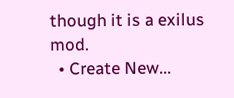though it is a exilus mod.
  • Create New...